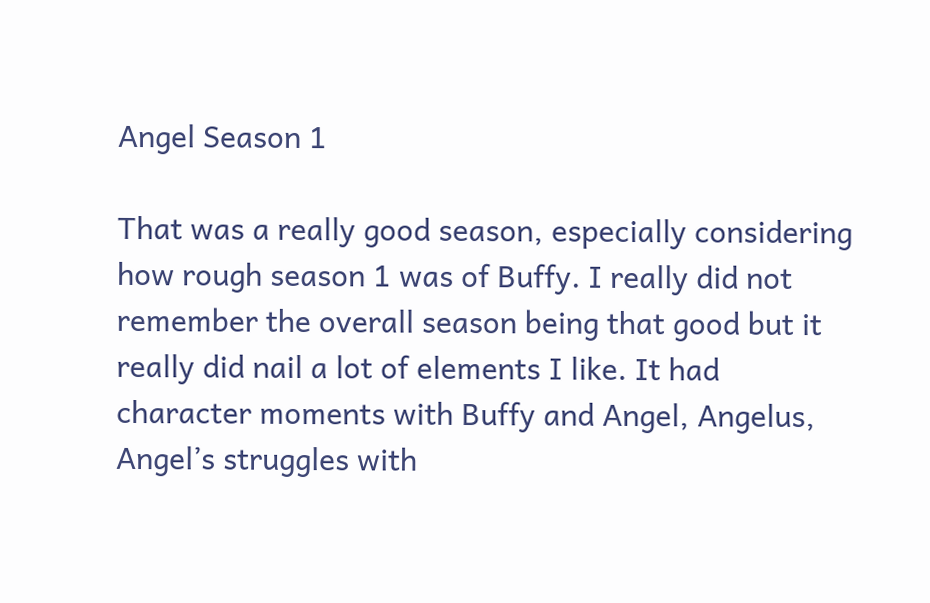Angel Season 1

That was a really good season, especially considering how rough season 1 was of Buffy. I really did not remember the overall season being that good but it really did nail a lot of elements I like. It had character moments with Buffy and Angel, Angelus, Angel’s struggles with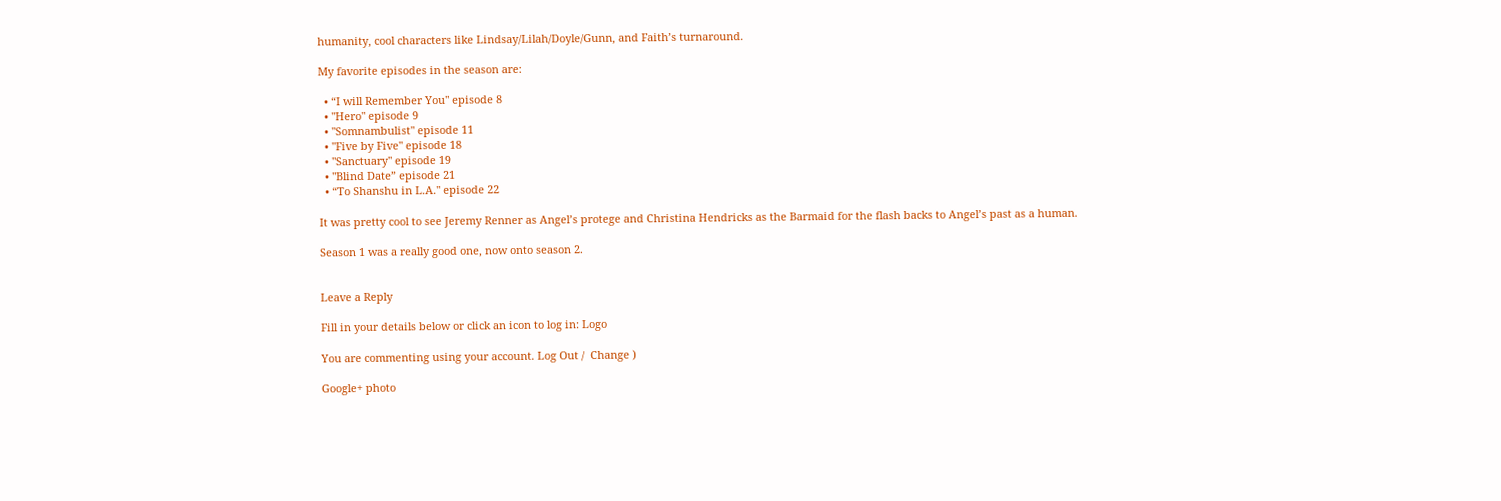humanity, cool characters like Lindsay/Lilah/Doyle/Gunn, and Faith’s turnaround.

My favorite episodes in the season are:

  • “I will Remember You" episode 8
  • "Hero" episode 9
  • "Somnambulist" episode 11
  • "Five by Five" episode 18
  • "Sanctuary" episode 19
  • "Blind Date” episode 21
  • “To Shanshu in L.A." episode 22

It was pretty cool to see Jeremy Renner as Angel’s protege and Christina Hendricks as the Barmaid for the flash backs to Angel’s past as a human.

Season 1 was a really good one, now onto season 2.


Leave a Reply

Fill in your details below or click an icon to log in: Logo

You are commenting using your account. Log Out /  Change )

Google+ photo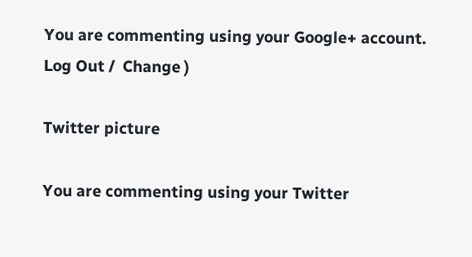You are commenting using your Google+ account. Log Out /  Change )

Twitter picture

You are commenting using your Twitter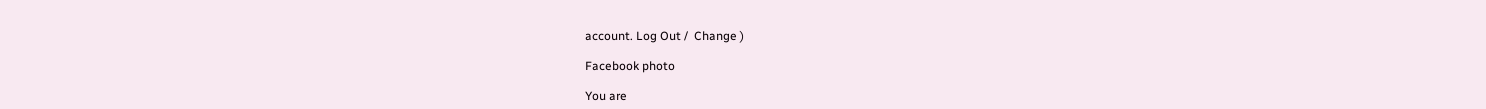account. Log Out /  Change )

Facebook photo

You are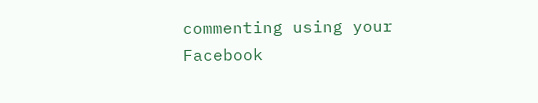commenting using your Facebook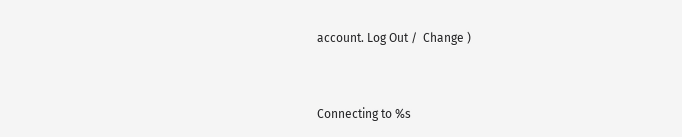account. Log Out /  Change )


Connecting to %s